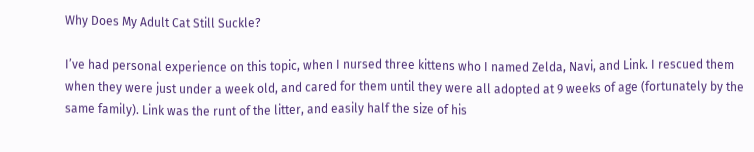Why Does My Adult Cat Still Suckle?

I’ve had personal experience on this topic, when I nursed three kittens who I named Zelda, Navi, and Link. I rescued them when they were just under a week old, and cared for them until they were all adopted at 9 weeks of age (fortunately by the same family). Link was the runt of the litter, and easily half the size of his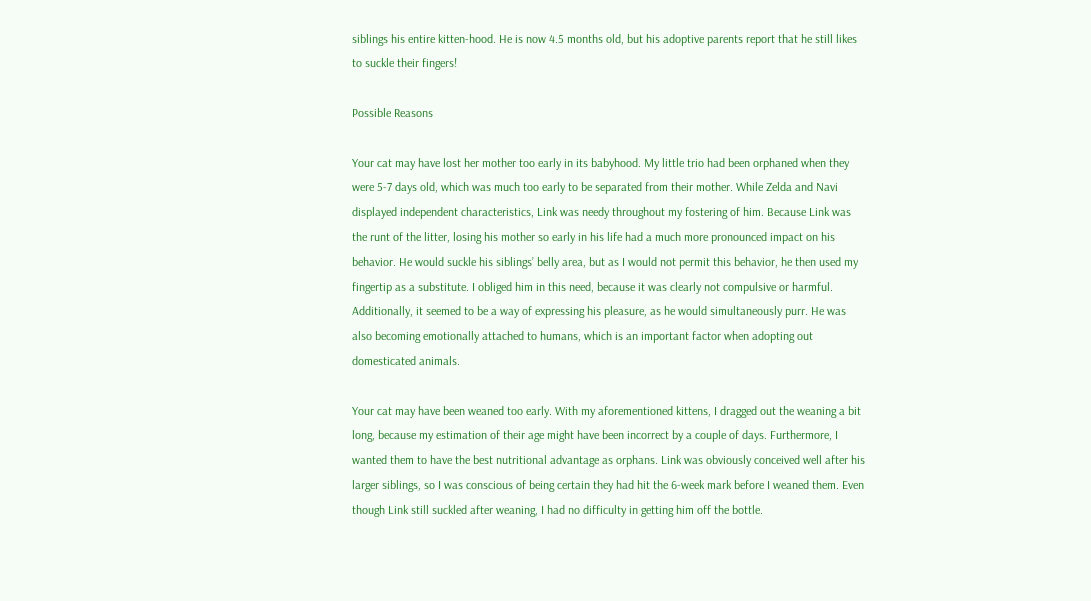siblings his entire kitten-hood. He is now 4.5 months old, but his adoptive parents report that he still likes to suckle their fingers!

Possible Reasons

Your cat may have lost her mother too early in its babyhood. My little trio had been orphaned when they were 5-7 days old, which was much too early to be separated from their mother. While Zelda and Navi displayed independent characteristics, Link was needy throughout my fostering of him. Because Link was the runt of the litter, losing his mother so early in his life had a much more pronounced impact on his behavior. He would suckle his siblings’ belly area, but as I would not permit this behavior, he then used my fingertip as a substitute. I obliged him in this need, because it was clearly not compulsive or harmful. Additionally, it seemed to be a way of expressing his pleasure, as he would simultaneously purr. He was also becoming emotionally attached to humans, which is an important factor when adopting out domesticated animals.

Your cat may have been weaned too early. With my aforementioned kittens, I dragged out the weaning a bit long, because my estimation of their age might have been incorrect by a couple of days. Furthermore, I wanted them to have the best nutritional advantage as orphans. Link was obviously conceived well after his larger siblings, so I was conscious of being certain they had hit the 6-week mark before I weaned them. Even though Link still suckled after weaning, I had no difficulty in getting him off the bottle.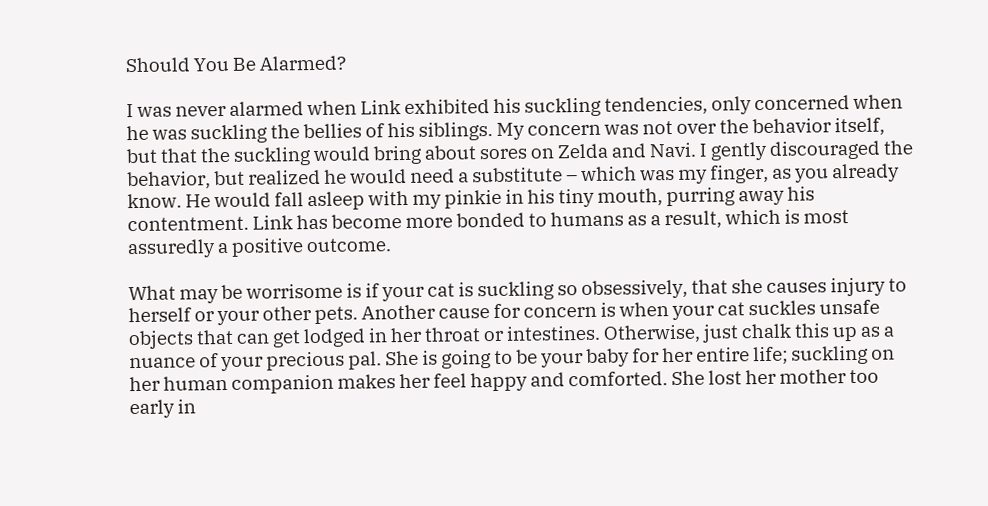Should You Be Alarmed?

I was never alarmed when Link exhibited his suckling tendencies, only concerned when he was suckling the bellies of his siblings. My concern was not over the behavior itself, but that the suckling would bring about sores on Zelda and Navi. I gently discouraged the behavior, but realized he would need a substitute – which was my finger, as you already know. He would fall asleep with my pinkie in his tiny mouth, purring away his contentment. Link has become more bonded to humans as a result, which is most assuredly a positive outcome.

What may be worrisome is if your cat is suckling so obsessively, that she causes injury to herself or your other pets. Another cause for concern is when your cat suckles unsafe objects that can get lodged in her throat or intestines. Otherwise, just chalk this up as a nuance of your precious pal. She is going to be your baby for her entire life; suckling on her human companion makes her feel happy and comforted. She lost her mother too early in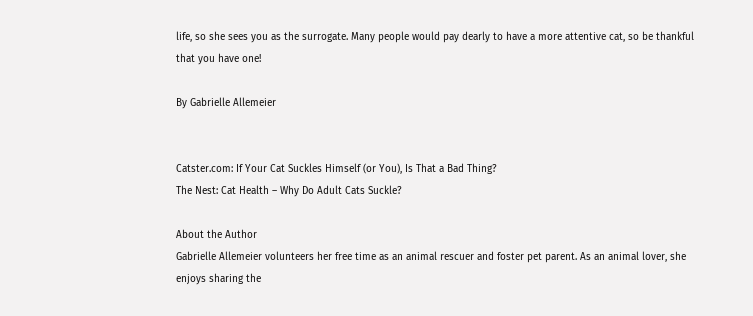life, so she sees you as the surrogate. Many people would pay dearly to have a more attentive cat, so be thankful that you have one!

By Gabrielle Allemeier


Catster.com: If Your Cat Suckles Himself (or You), Is That a Bad Thing?
The Nest: Cat Health – Why Do Adult Cats Suckle?

About the Author
Gabrielle Allemeier volunteers her free time as an animal rescuer and foster pet parent. As an animal lover, she enjoys sharing the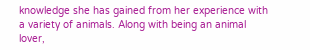knowledge she has gained from her experience with a variety of animals. Along with being an animal lover,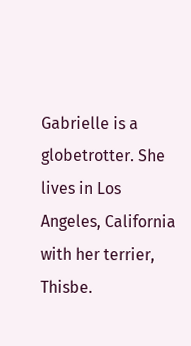Gabrielle is a globetrotter. She lives in Los Angeles, California with her terrier, Thisbe.